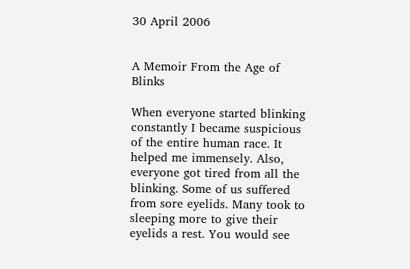30 April 2006


A Memoir From the Age of Blinks

When everyone started blinking constantly I became suspicious of the entire human race. It helped me immensely. Also, everyone got tired from all the blinking. Some of us suffered from sore eyelids. Many took to sleeping more to give their eyelids a rest. You would see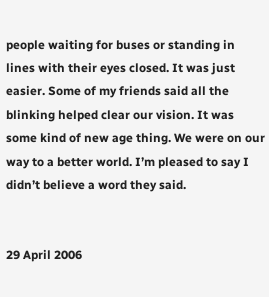people waiting for buses or standing in lines with their eyes closed. It was just easier. Some of my friends said all the blinking helped clear our vision. It was some kind of new age thing. We were on our way to a better world. I’m pleased to say I didn’t believe a word they said.


29 April 2006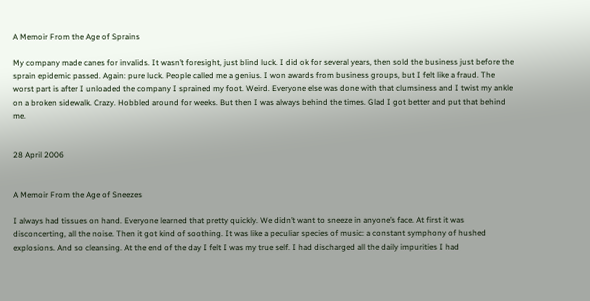A Memoir From the Age of Sprains

My company made canes for invalids. It wasn’t foresight, just blind luck. I did ok for several years, then sold the business just before the sprain epidemic passed. Again: pure luck. People called me a genius. I won awards from business groups, but I felt like a fraud. The worst part is after I unloaded the company I sprained my foot. Weird. Everyone else was done with that clumsiness and I twist my ankle on a broken sidewalk. Crazy. Hobbled around for weeks. But then I was always behind the times. Glad I got better and put that behind me.


28 April 2006


A Memoir From the Age of Sneezes

I always had tissues on hand. Everyone learned that pretty quickly. We didn’t want to sneeze in anyone’s face. At first it was disconcerting, all the noise. Then it got kind of soothing. It was like a peculiar species of music: a constant symphony of hushed explosions. And so cleansing. At the end of the day I felt I was my true self. I had discharged all the daily impurities I had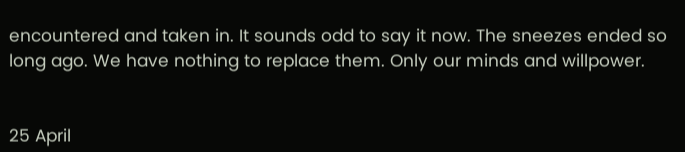encountered and taken in. It sounds odd to say it now. The sneezes ended so long ago. We have nothing to replace them. Only our minds and willpower.


25 April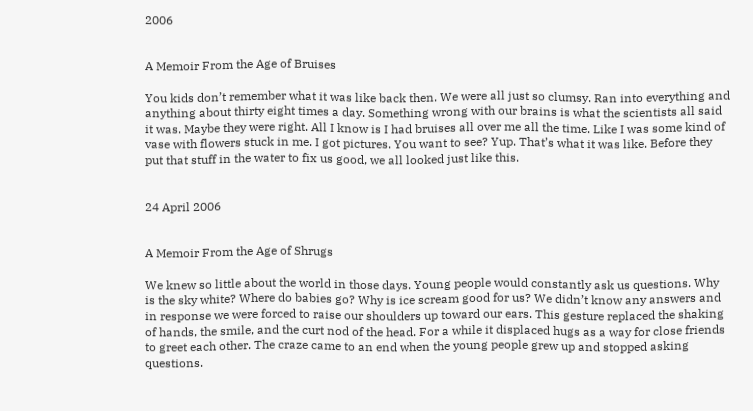2006


A Memoir From the Age of Bruises

You kids don’t remember what it was like back then. We were all just so clumsy. Ran into everything and anything about thirty eight times a day. Something wrong with our brains is what the scientists all said it was. Maybe they were right. All I know is I had bruises all over me all the time. Like I was some kind of vase with flowers stuck in me. I got pictures. You want to see? Yup. That’s what it was like. Before they put that stuff in the water to fix us good, we all looked just like this.


24 April 2006


A Memoir From the Age of Shrugs

We knew so little about the world in those days. Young people would constantly ask us questions. Why is the sky white? Where do babies go? Why is ice scream good for us? We didn’t know any answers and in response we were forced to raise our shoulders up toward our ears. This gesture replaced the shaking of hands, the smile, and the curt nod of the head. For a while it displaced hugs as a way for close friends to greet each other. The craze came to an end when the young people grew up and stopped asking questions.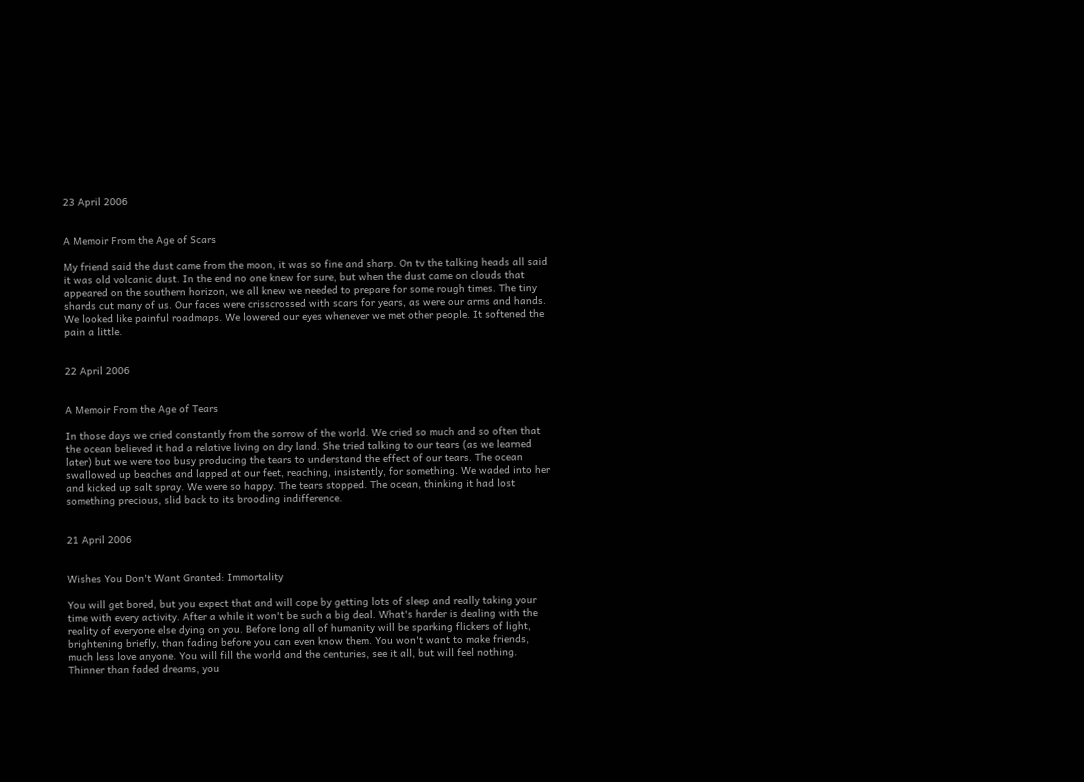23 April 2006


A Memoir From the Age of Scars

My friend said the dust came from the moon, it was so fine and sharp. On tv the talking heads all said it was old volcanic dust. In the end no one knew for sure, but when the dust came on clouds that appeared on the southern horizon, we all knew we needed to prepare for some rough times. The tiny shards cut many of us. Our faces were crisscrossed with scars for years, as were our arms and hands. We looked like painful roadmaps. We lowered our eyes whenever we met other people. It softened the pain a little.


22 April 2006


A Memoir From the Age of Tears

In those days we cried constantly from the sorrow of the world. We cried so much and so often that the ocean believed it had a relative living on dry land. She tried talking to our tears (as we learned later) but we were too busy producing the tears to understand the effect of our tears. The ocean swallowed up beaches and lapped at our feet, reaching, insistently, for something. We waded into her and kicked up salt spray. We were so happy. The tears stopped. The ocean, thinking it had lost something precious, slid back to its brooding indifference.


21 April 2006


Wishes You Don't Want Granted: Immortality

You will get bored, but you expect that and will cope by getting lots of sleep and really taking your time with every activity. After a while it won't be such a big deal. What's harder is dealing with the reality of everyone else dying on you. Before long all of humanity will be sparking flickers of light, brightening briefly, than fading before you can even know them. You won't want to make friends, much less love anyone. You will fill the world and the centuries, see it all, but will feel nothing. Thinner than faded dreams, you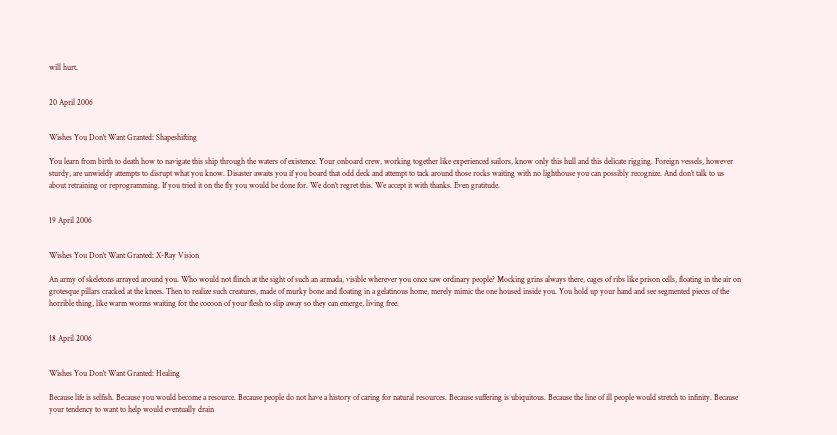will hurt.


20 April 2006


Wishes You Don't Want Granted: Shapeshifting

You learn from birth to death how to navigate this ship through the waters of existence. Your onboard crew, working together like experienced sailors, know only this hull and this delicate rigging. Foreign vessels, however sturdy, are unwieldy attempts to disrupt what you know. Disaster awaits you if you board that odd deck and attempt to tack around those rocks waiting with no lighthouse you can possibly recognize. And don’t talk to us about retraining or reprogramming. If you tried it on the fly you would be done for. We don’t regret this. We accept it with thanks. Even gratitude.


19 April 2006


Wishes You Don't Want Granted: X-Ray Vision

An army of skeletons arrayed around you. Who would not flinch at the sight of such an armada, visible wherever you once saw ordinary people? Mocking grins always there, cages of ribs like prison cells, floating in the air on grotesque pillars cracked at the knees. Then to realize such creatures, made of murky bone and floating in a gelatinous home, merely mimic the one housed inside you. You hold up your hand and see segmented pieces of the horrible thing, like warm worms waiting for the cocoon of your flesh to slip away so they can emerge, living free.


18 April 2006


Wishes You Don't Want Granted: Healing

Because life is selfish. Because you would become a resource. Because people do not have a history of caring for natural resources. Because suffering is ubiquitous. Because the line of ill people would stretch to infinity. Because your tendency to want to help would eventually drain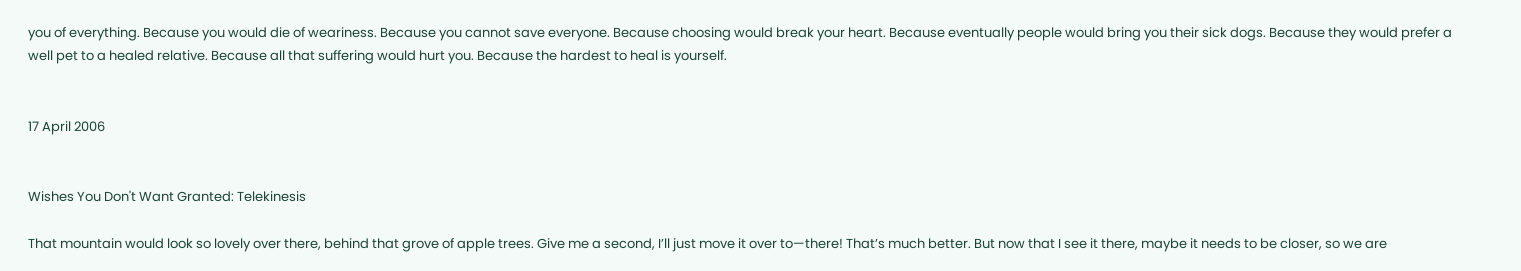you of everything. Because you would die of weariness. Because you cannot save everyone. Because choosing would break your heart. Because eventually people would bring you their sick dogs. Because they would prefer a well pet to a healed relative. Because all that suffering would hurt you. Because the hardest to heal is yourself.


17 April 2006


Wishes You Don't Want Granted: Telekinesis

That mountain would look so lovely over there, behind that grove of apple trees. Give me a second, I’ll just move it over to—there! That’s much better. But now that I see it there, maybe it needs to be closer, so we are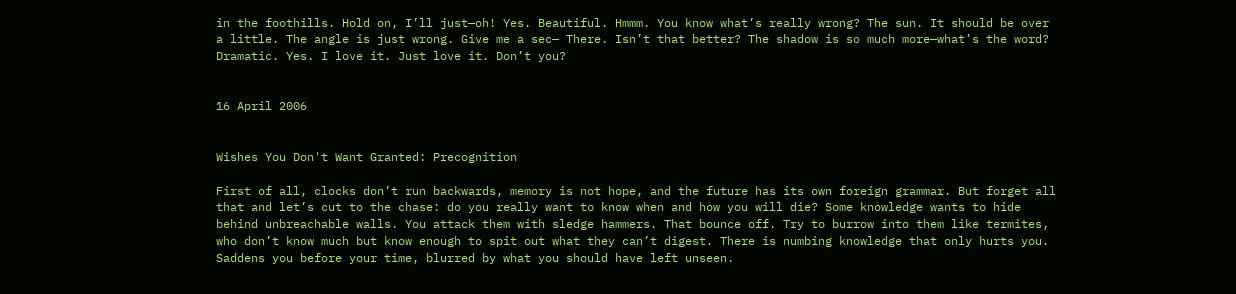in the foothills. Hold on, I’ll just—oh! Yes. Beautiful. Hmmm. You know what’s really wrong? The sun. It should be over a little. The angle is just wrong. Give me a sec— There. Isn’t that better? The shadow is so much more—what’s the word? Dramatic. Yes. I love it. Just love it. Don’t you?


16 April 2006


Wishes You Don't Want Granted: Precognition

First of all, clocks don’t run backwards, memory is not hope, and the future has its own foreign grammar. But forget all that and let’s cut to the chase: do you really want to know when and how you will die? Some knowledge wants to hide behind unbreachable walls. You attack them with sledge hammers. That bounce off. Try to burrow into them like termites, who don’t know much but know enough to spit out what they can’t digest. There is numbing knowledge that only hurts you. Saddens you before your time, blurred by what you should have left unseen.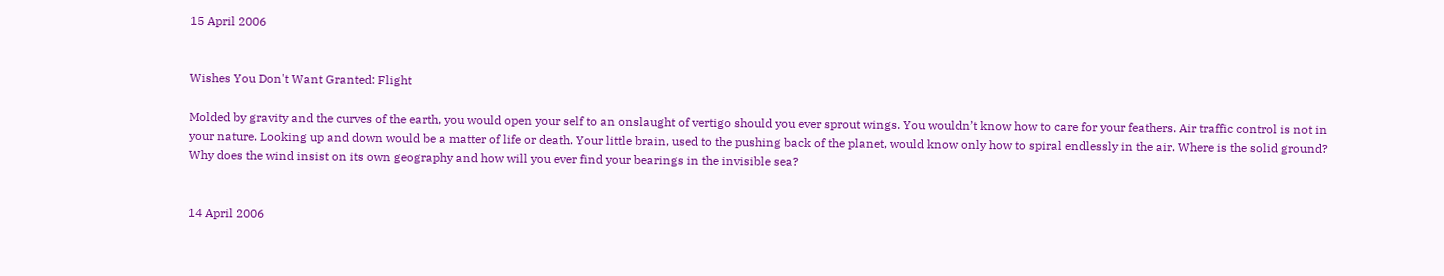15 April 2006


Wishes You Don't Want Granted: Flight

Molded by gravity and the curves of the earth, you would open your self to an onslaught of vertigo should you ever sprout wings. You wouldn’t know how to care for your feathers. Air traffic control is not in your nature. Looking up and down would be a matter of life or death. Your little brain, used to the pushing back of the planet, would know only how to spiral endlessly in the air. Where is the solid ground? Why does the wind insist on its own geography and how will you ever find your bearings in the invisible sea?


14 April 2006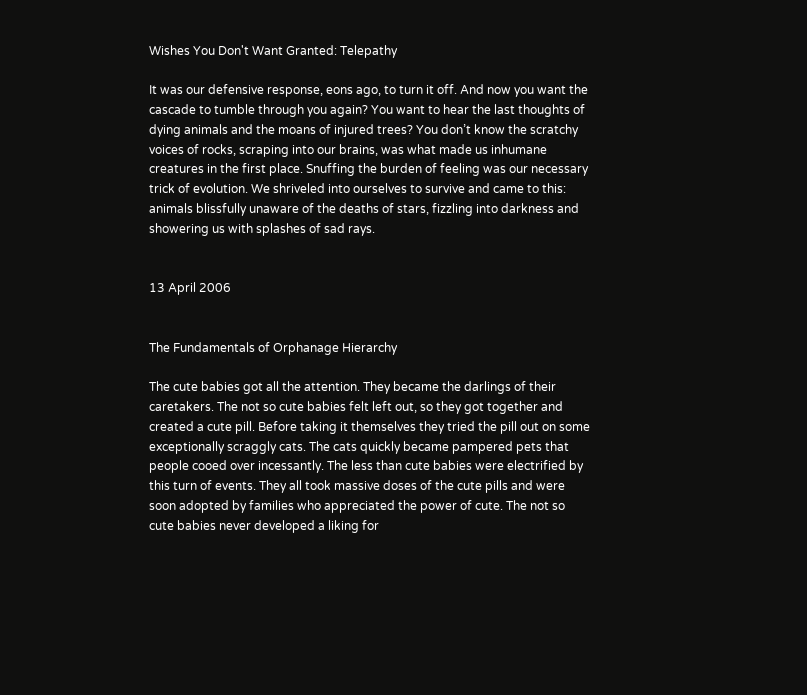Wishes You Don't Want Granted: Telepathy

It was our defensive response, eons ago, to turn it off. And now you want the cascade to tumble through you again? You want to hear the last thoughts of dying animals and the moans of injured trees? You don’t know the scratchy voices of rocks, scraping into our brains, was what made us inhumane creatures in the first place. Snuffing the burden of feeling was our necessary trick of evolution. We shriveled into ourselves to survive and came to this: animals blissfully unaware of the deaths of stars, fizzling into darkness and showering us with splashes of sad rays.


13 April 2006


The Fundamentals of Orphanage Hierarchy

The cute babies got all the attention. They became the darlings of their caretakers. The not so cute babies felt left out, so they got together and created a cute pill. Before taking it themselves they tried the pill out on some exceptionally scraggly cats. The cats quickly became pampered pets that people cooed over incessantly. The less than cute babies were electrified by this turn of events. They all took massive doses of the cute pills and were soon adopted by families who appreciated the power of cute. The not so cute babies never developed a liking for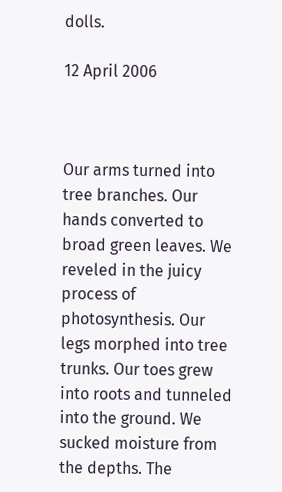dolls.

12 April 2006



Our arms turned into tree branches. Our hands converted to broad green leaves. We reveled in the juicy process of photosynthesis. Our legs morphed into tree trunks. Our toes grew into roots and tunneled into the ground. We sucked moisture from the depths. The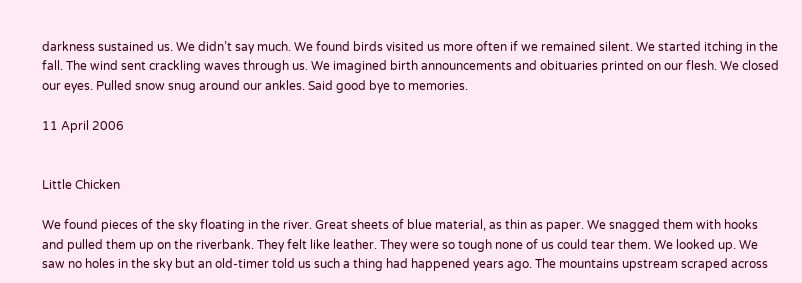darkness sustained us. We didn’t say much. We found birds visited us more often if we remained silent. We started itching in the fall. The wind sent crackling waves through us. We imagined birth announcements and obituaries printed on our flesh. We closed our eyes. Pulled snow snug around our ankles. Said good bye to memories.

11 April 2006


Little Chicken

We found pieces of the sky floating in the river. Great sheets of blue material, as thin as paper. We snagged them with hooks and pulled them up on the riverbank. They felt like leather. They were so tough none of us could tear them. We looked up. We saw no holes in the sky but an old-timer told us such a thing had happened years ago. The mountains upstream scraped across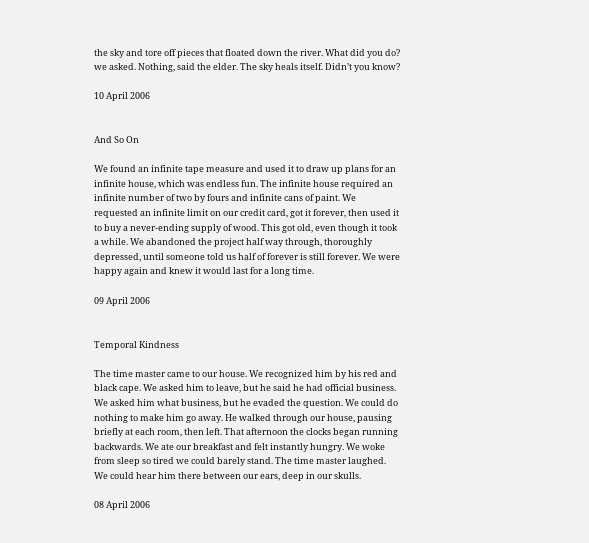the sky and tore off pieces that floated down the river. What did you do? we asked. Nothing, said the elder. The sky heals itself. Didn’t you know?

10 April 2006


And So On

We found an infinite tape measure and used it to draw up plans for an infinite house, which was endless fun. The infinite house required an infinite number of two by fours and infinite cans of paint. We requested an infinite limit on our credit card, got it forever, then used it to buy a never-ending supply of wood. This got old, even though it took a while. We abandoned the project half way through, thoroughly depressed, until someone told us half of forever is still forever. We were happy again and knew it would last for a long time.

09 April 2006


Temporal Kindness

The time master came to our house. We recognized him by his red and black cape. We asked him to leave, but he said he had official business. We asked him what business, but he evaded the question. We could do nothing to make him go away. He walked through our house, pausing briefly at each room, then left. That afternoon the clocks began running backwards. We ate our breakfast and felt instantly hungry. We woke from sleep so tired we could barely stand. The time master laughed. We could hear him there between our ears, deep in our skulls.

08 April 2006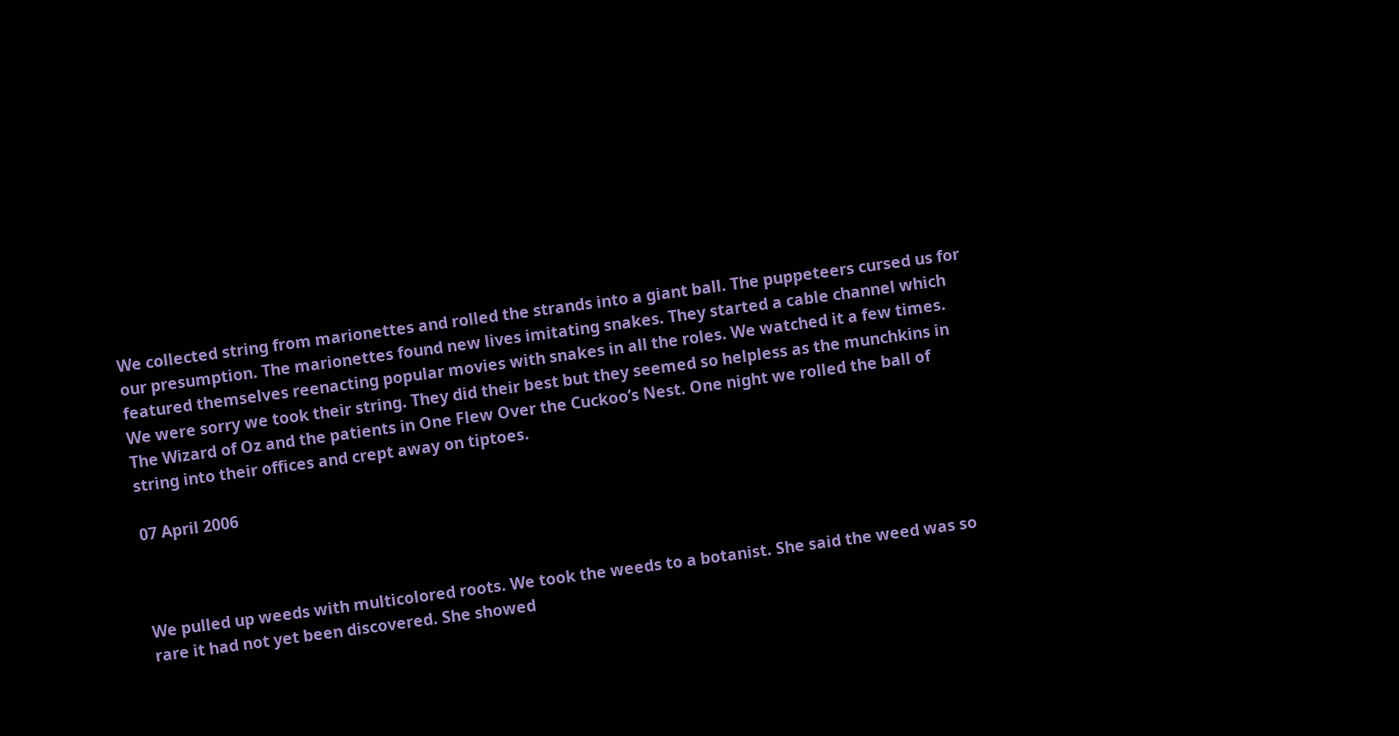We collected string from marionettes and rolled the strands into a giant ball. The puppeteers cursed us for our presumption. The marionettes found new lives imitating snakes. They started a cable channel which featured themselves reenacting popular movies with snakes in all the roles. We watched it a few times. We were sorry we took their string. They did their best but they seemed so helpless as the munchkins in The Wizard of Oz and the patients in One Flew Over the Cuckoo’s Nest. One night we rolled the ball of string into their offices and crept away on tiptoes.

07 April 2006



We pulled up weeds with multicolored roots. We took the weeds to a botanist. She said the weed was so rare it had not yet been discovered. She showed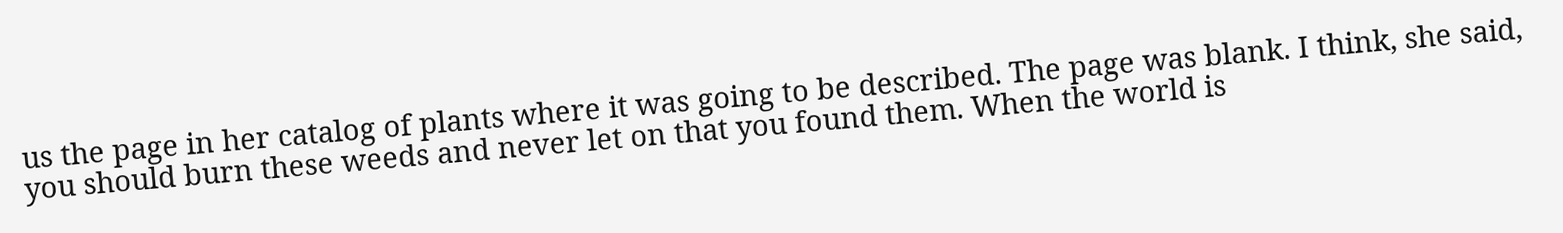us the page in her catalog of plants where it was going to be described. The page was blank. I think, she said, you should burn these weeds and never let on that you found them. When the world is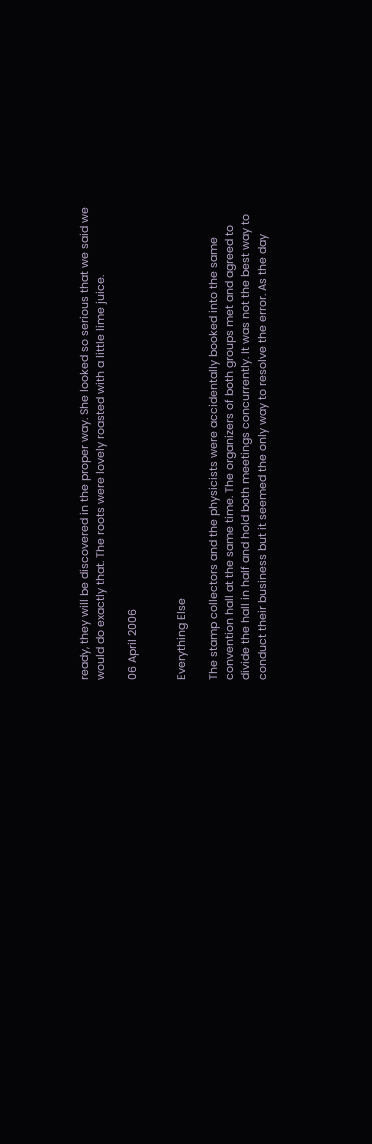ready, they will be discovered in the proper way. She looked so serious that we said we would do exactly that. The roots were lovely roasted with a little lime juice.

06 April 2006


Everything Else

The stamp collectors and the physicists were accidentally booked into the same convention hall at the same time. The organizers of both groups met and agreed to divide the hall in half and hold both meetings concurrently. It was not the best way to conduct their business but it seemed the only way to resolve the error. As the day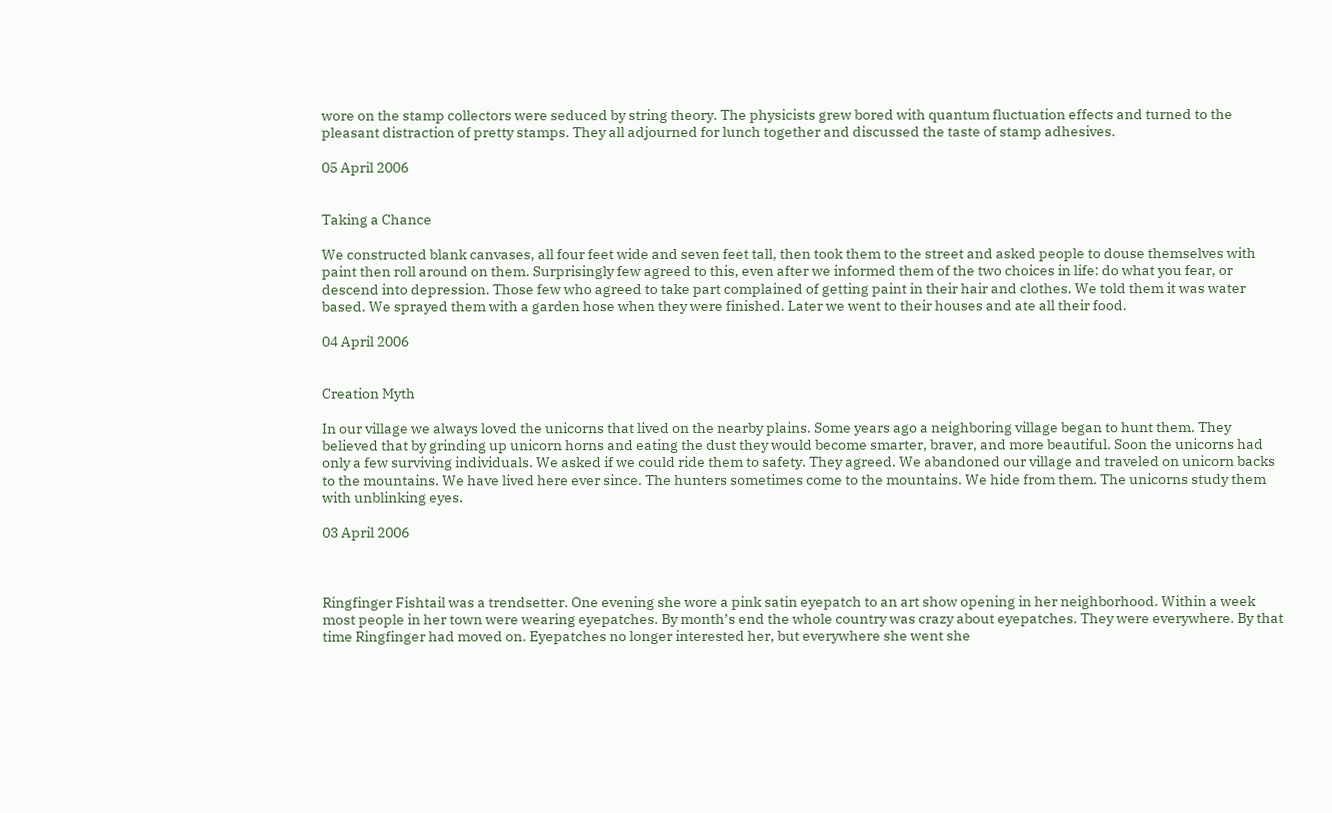wore on the stamp collectors were seduced by string theory. The physicists grew bored with quantum fluctuation effects and turned to the pleasant distraction of pretty stamps. They all adjourned for lunch together and discussed the taste of stamp adhesives.

05 April 2006


Taking a Chance

We constructed blank canvases, all four feet wide and seven feet tall, then took them to the street and asked people to douse themselves with paint then roll around on them. Surprisingly few agreed to this, even after we informed them of the two choices in life: do what you fear, or descend into depression. Those few who agreed to take part complained of getting paint in their hair and clothes. We told them it was water based. We sprayed them with a garden hose when they were finished. Later we went to their houses and ate all their food.

04 April 2006


Creation Myth

In our village we always loved the unicorns that lived on the nearby plains. Some years ago a neighboring village began to hunt them. They believed that by grinding up unicorn horns and eating the dust they would become smarter, braver, and more beautiful. Soon the unicorns had only a few surviving individuals. We asked if we could ride them to safety. They agreed. We abandoned our village and traveled on unicorn backs to the mountains. We have lived here ever since. The hunters sometimes come to the mountains. We hide from them. The unicorns study them with unblinking eyes.

03 April 2006



Ringfinger Fishtail was a trendsetter. One evening she wore a pink satin eyepatch to an art show opening in her neighborhood. Within a week most people in her town were wearing eyepatches. By month’s end the whole country was crazy about eyepatches. They were everywhere. By that time Ringfinger had moved on. Eyepatches no longer interested her, but everywhere she went she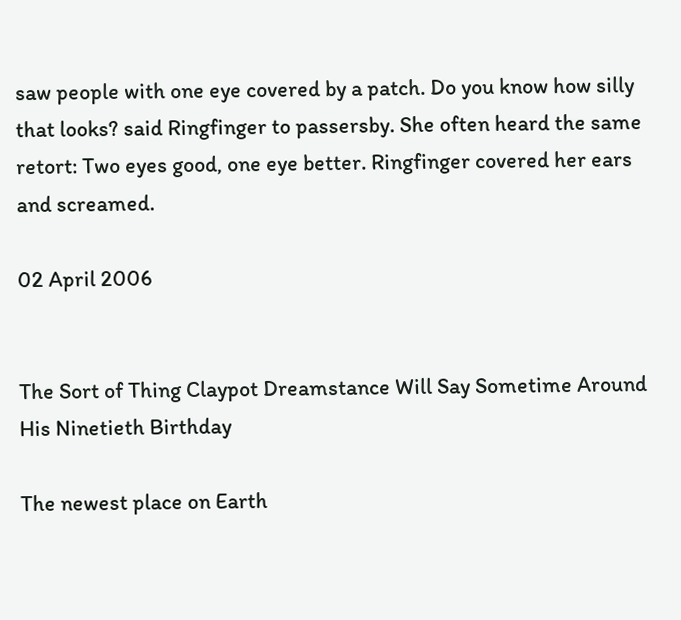saw people with one eye covered by a patch. Do you know how silly that looks? said Ringfinger to passersby. She often heard the same retort: Two eyes good, one eye better. Ringfinger covered her ears and screamed.

02 April 2006


The Sort of Thing Claypot Dreamstance Will Say Sometime Around His Ninetieth Birthday

The newest place on Earth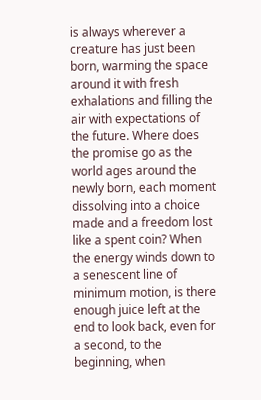is always wherever a creature has just been born, warming the space around it with fresh exhalations and filling the air with expectations of the future. Where does the promise go as the world ages around the newly born, each moment dissolving into a choice made and a freedom lost like a spent coin? When the energy winds down to a senescent line of minimum motion, is there enough juice left at the end to look back, even for a second, to the beginning, when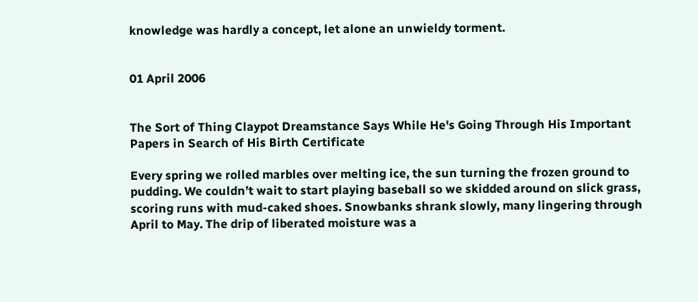knowledge was hardly a concept, let alone an unwieldy torment.


01 April 2006


The Sort of Thing Claypot Dreamstance Says While He's Going Through His Important Papers in Search of His Birth Certificate

Every spring we rolled marbles over melting ice, the sun turning the frozen ground to pudding. We couldn’t wait to start playing baseball so we skidded around on slick grass, scoring runs with mud-caked shoes. Snowbanks shrank slowly, many lingering through April to May. The drip of liberated moisture was a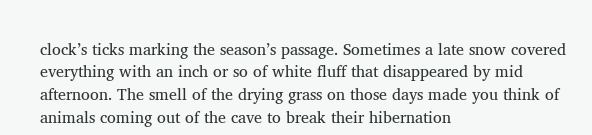clock’s ticks marking the season’s passage. Sometimes a late snow covered everything with an inch or so of white fluff that disappeared by mid afternoon. The smell of the drying grass on those days made you think of animals coming out of the cave to break their hibernation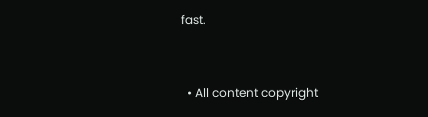fast.


  • All content copyright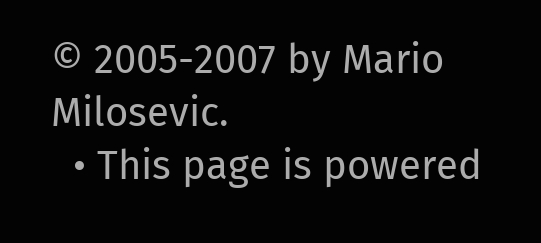© 2005-2007 by Mario Milosevic.
  • This page is powered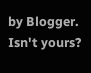by Blogger. Isn't yours?